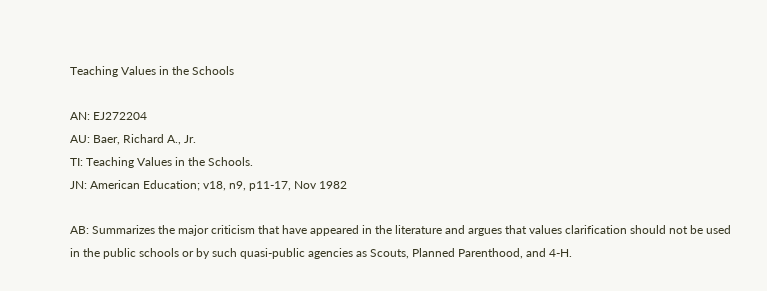Teaching Values in the Schools

AN: EJ272204
AU: Baer, Richard A., Jr.
TI: Teaching Values in the Schools.
JN: American Education; v18, n9, p11-17, Nov 1982

AB: Summarizes the major criticism that have appeared in the literature and argues that values clarification should not be used in the public schools or by such quasi-public agencies as Scouts, Planned Parenthood, and 4-H.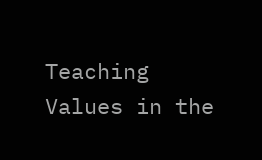Teaching Values in the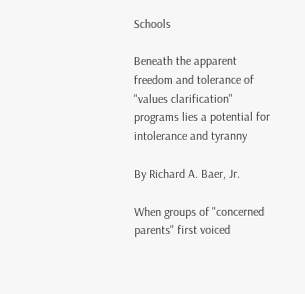Schools

Beneath the apparent freedom and tolerance of "values clarification" programs lies a potential for intolerance and tyranny

By Richard A. Baer, Jr.

When groups of "concerned parents" first voiced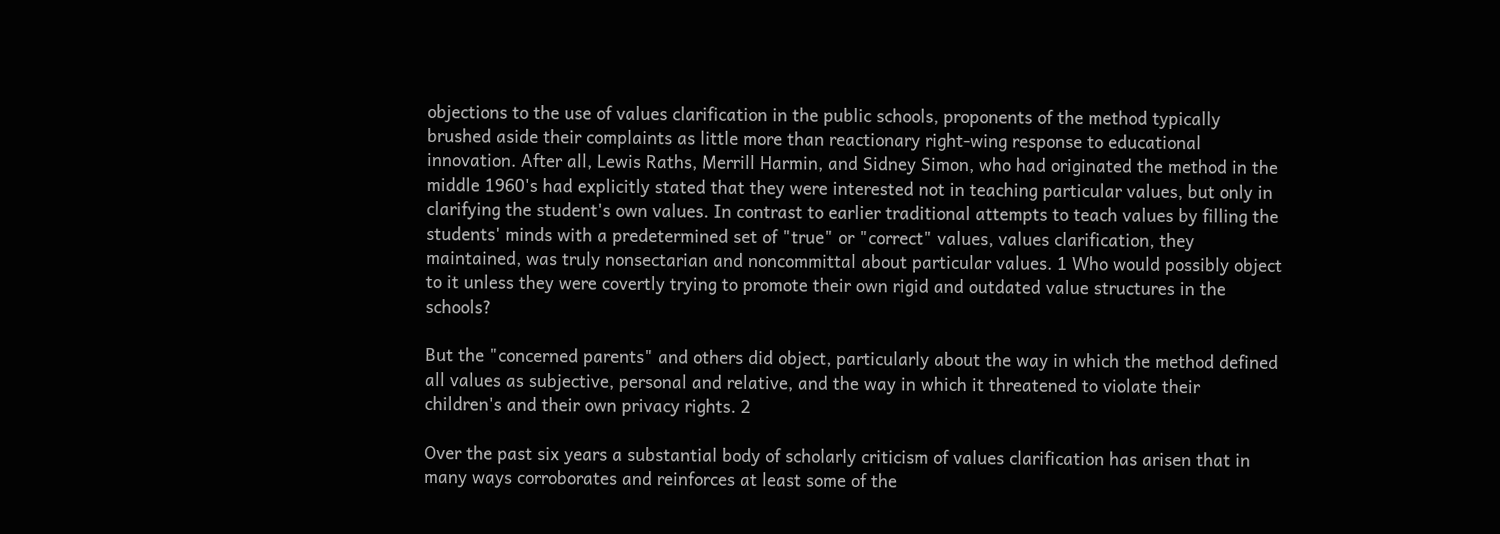objections to the use of values clarification in the public schools, proponents of the method typically brushed aside their complaints as little more than reactionary right-wing response to educational innovation. After all, Lewis Raths, Merrill Harmin, and Sidney Simon, who had originated the method in the middle 1960's had explicitly stated that they were interested not in teaching particular values, but only in clarifying the student's own values. In contrast to earlier traditional attempts to teach values by filling the students' minds with a predetermined set of "true" or "correct" values, values clarification, they maintained, was truly nonsectarian and noncommittal about particular values. 1 Who would possibly object to it unless they were covertly trying to promote their own rigid and outdated value structures in the schools?

But the "concerned parents" and others did object, particularly about the way in which the method defined all values as subjective, personal and relative, and the way in which it threatened to violate their children's and their own privacy rights. 2

Over the past six years a substantial body of scholarly criticism of values clarification has arisen that in many ways corroborates and reinforces at least some of the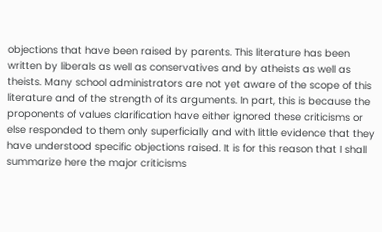objections that have been raised by parents. This literature has been written by liberals as well as conservatives and by atheists as well as theists. Many school administrators are not yet aware of the scope of this literature and of the strength of its arguments. In part, this is because the proponents of values clarification have either ignored these criticisms or else responded to them only superficially and with little evidence that they have understood specific objections raised. It is for this reason that I shall summarize here the major criticisms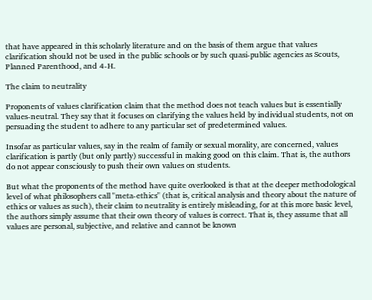that have appeared in this scholarly literature and on the basis of them argue that values clarification should not be used in the public schools or by such quasi-public agencies as Scouts, Planned Parenthood, and 4-H.

The claim to neutrality

Proponents of values clarification claim that the method does not teach values but is essentially values-neutral. They say that it focuses on clarifying the values held by individual students, not on persuading the student to adhere to any particular set of predetermined values.

Insofar as particular values, say in the realm of family or sexual morality, are concerned, values clarification is partly (but only partly) successful in making good on this claim. That is, the authors do not appear consciously to push their own values on students.

But what the proponents of the method have quite overlooked is that at the deeper methodological level of what philosophers call "meta-ethics" (that is, critical analysis and theory about the nature of ethics or values as such), their claim to neutrality is entirely misleading, for at this more basic level, the authors simply assume that their own theory of values is correct. That is, they assume that all values are personal, subjective, and relative and cannot be known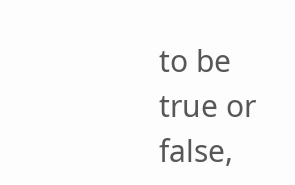to be true or false,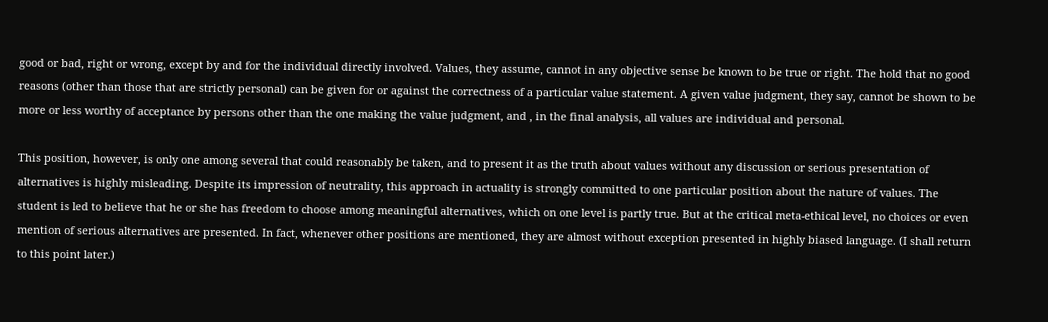good or bad, right or wrong, except by and for the individual directly involved. Values, they assume, cannot in any objective sense be known to be true or right. The hold that no good reasons (other than those that are strictly personal) can be given for or against the correctness of a particular value statement. A given value judgment, they say, cannot be shown to be more or less worthy of acceptance by persons other than the one making the value judgment, and , in the final analysis, all values are individual and personal.

This position, however, is only one among several that could reasonably be taken, and to present it as the truth about values without any discussion or serious presentation of alternatives is highly misleading. Despite its impression of neutrality, this approach in actuality is strongly committed to one particular position about the nature of values. The student is led to believe that he or she has freedom to choose among meaningful alternatives, which on one level is partly true. But at the critical meta-ethical level, no choices or even mention of serious alternatives are presented. In fact, whenever other positions are mentioned, they are almost without exception presented in highly biased language. (I shall return to this point later.)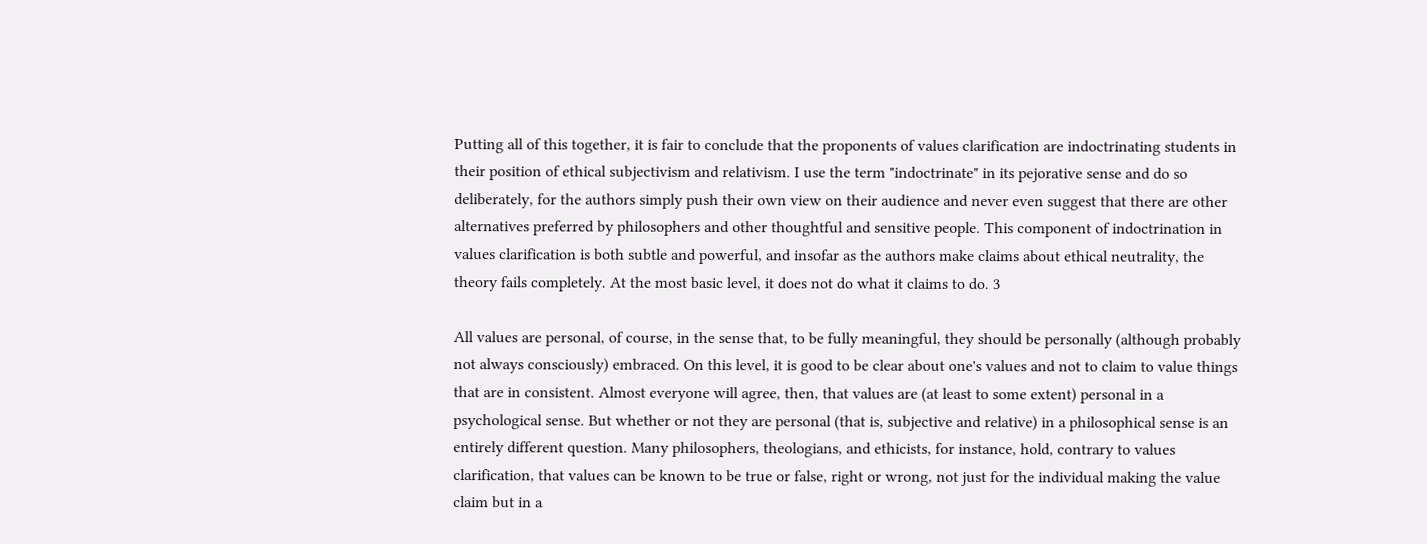Putting all of this together, it is fair to conclude that the proponents of values clarification are indoctrinating students in their position of ethical subjectivism and relativism. I use the term "indoctrinate" in its pejorative sense and do so deliberately, for the authors simply push their own view on their audience and never even suggest that there are other alternatives preferred by philosophers and other thoughtful and sensitive people. This component of indoctrination in values clarification is both subtle and powerful, and insofar as the authors make claims about ethical neutrality, the theory fails completely. At the most basic level, it does not do what it claims to do. 3

All values are personal, of course, in the sense that, to be fully meaningful, they should be personally (although probably not always consciously) embraced. On this level, it is good to be clear about one's values and not to claim to value things that are in consistent. Almost everyone will agree, then, that values are (at least to some extent) personal in a psychological sense. But whether or not they are personal (that is, subjective and relative) in a philosophical sense is an entirely different question. Many philosophers, theologians, and ethicists, for instance, hold, contrary to values clarification, that values can be known to be true or false, right or wrong, not just for the individual making the value claim but in a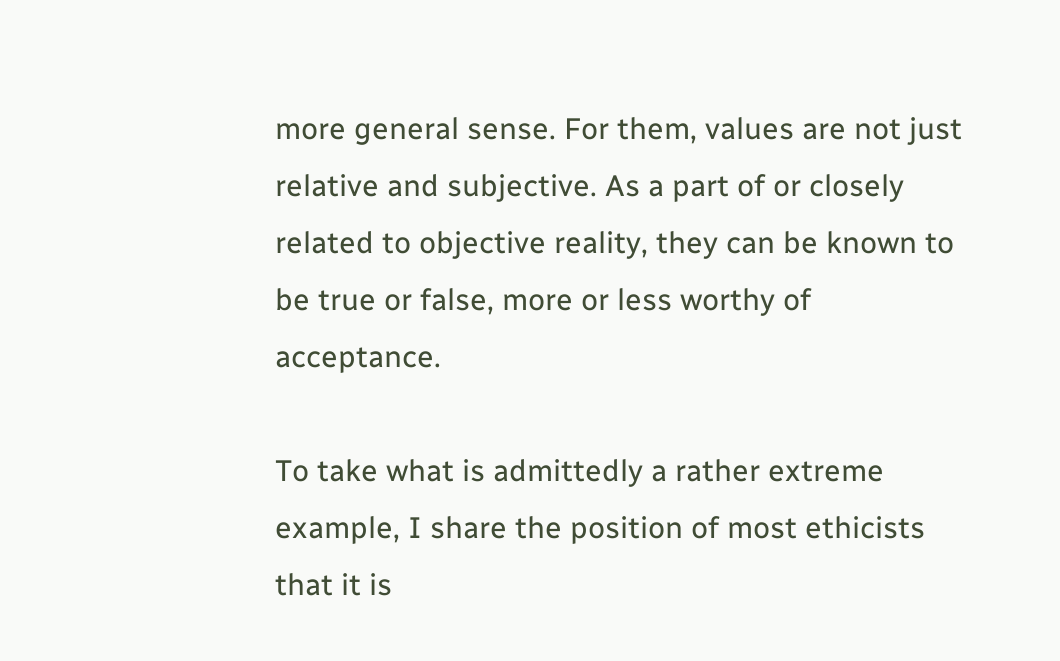more general sense. For them, values are not just relative and subjective. As a part of or closely related to objective reality, they can be known to be true or false, more or less worthy of acceptance.

To take what is admittedly a rather extreme example, I share the position of most ethicists that it is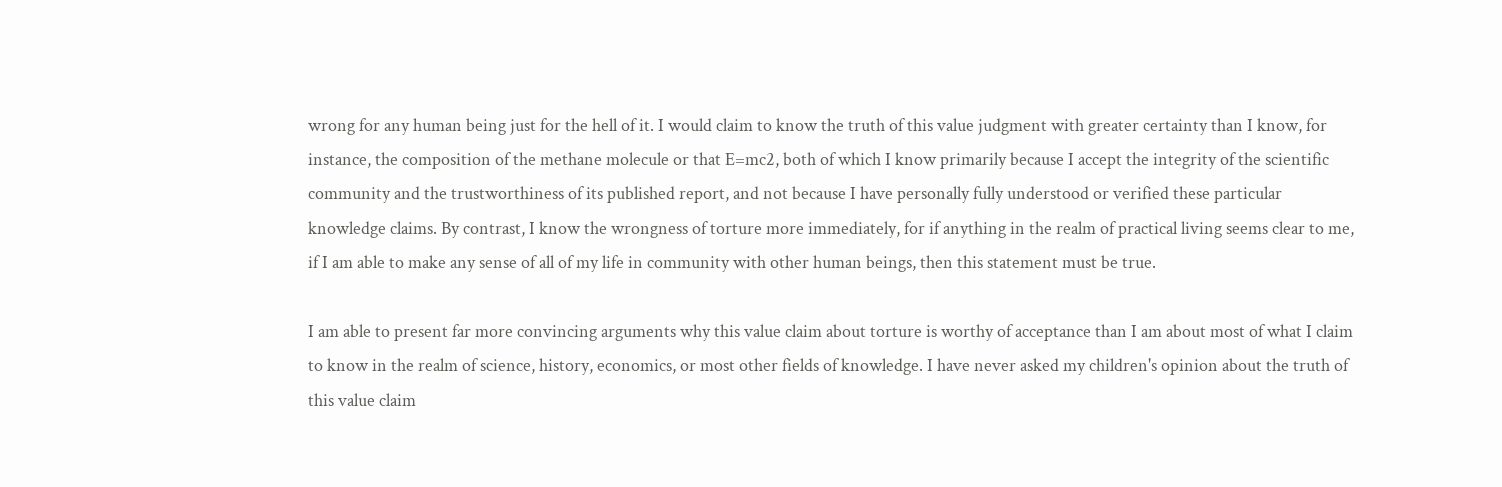wrong for any human being just for the hell of it. I would claim to know the truth of this value judgment with greater certainty than I know, for instance, the composition of the methane molecule or that E=mc2, both of which I know primarily because I accept the integrity of the scientific community and the trustworthiness of its published report, and not because I have personally fully understood or verified these particular knowledge claims. By contrast, I know the wrongness of torture more immediately, for if anything in the realm of practical living seems clear to me, if I am able to make any sense of all of my life in community with other human beings, then this statement must be true.

I am able to present far more convincing arguments why this value claim about torture is worthy of acceptance than I am about most of what I claim to know in the realm of science, history, economics, or most other fields of knowledge. I have never asked my children's opinion about the truth of this value claim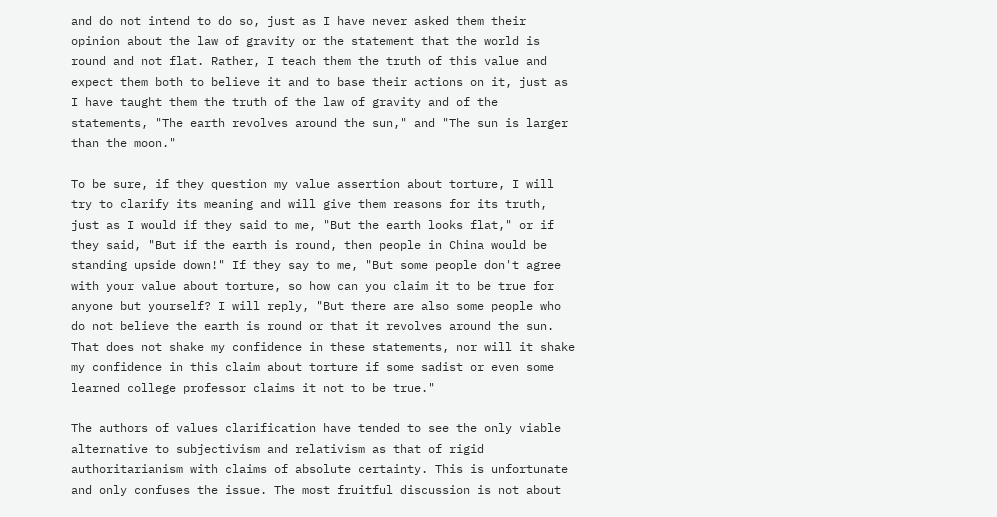and do not intend to do so, just as I have never asked them their opinion about the law of gravity or the statement that the world is round and not flat. Rather, I teach them the truth of this value and expect them both to believe it and to base their actions on it, just as I have taught them the truth of the law of gravity and of the statements, "The earth revolves around the sun," and "The sun is larger than the moon."

To be sure, if they question my value assertion about torture, I will try to clarify its meaning and will give them reasons for its truth, just as I would if they said to me, "But the earth looks flat," or if they said, "But if the earth is round, then people in China would be standing upside down!" If they say to me, "But some people don't agree with your value about torture, so how can you claim it to be true for anyone but yourself? I will reply, "But there are also some people who do not believe the earth is round or that it revolves around the sun. That does not shake my confidence in these statements, nor will it shake my confidence in this claim about torture if some sadist or even some learned college professor claims it not to be true."

The authors of values clarification have tended to see the only viable alternative to subjectivism and relativism as that of rigid authoritarianism with claims of absolute certainty. This is unfortunate and only confuses the issue. The most fruitful discussion is not about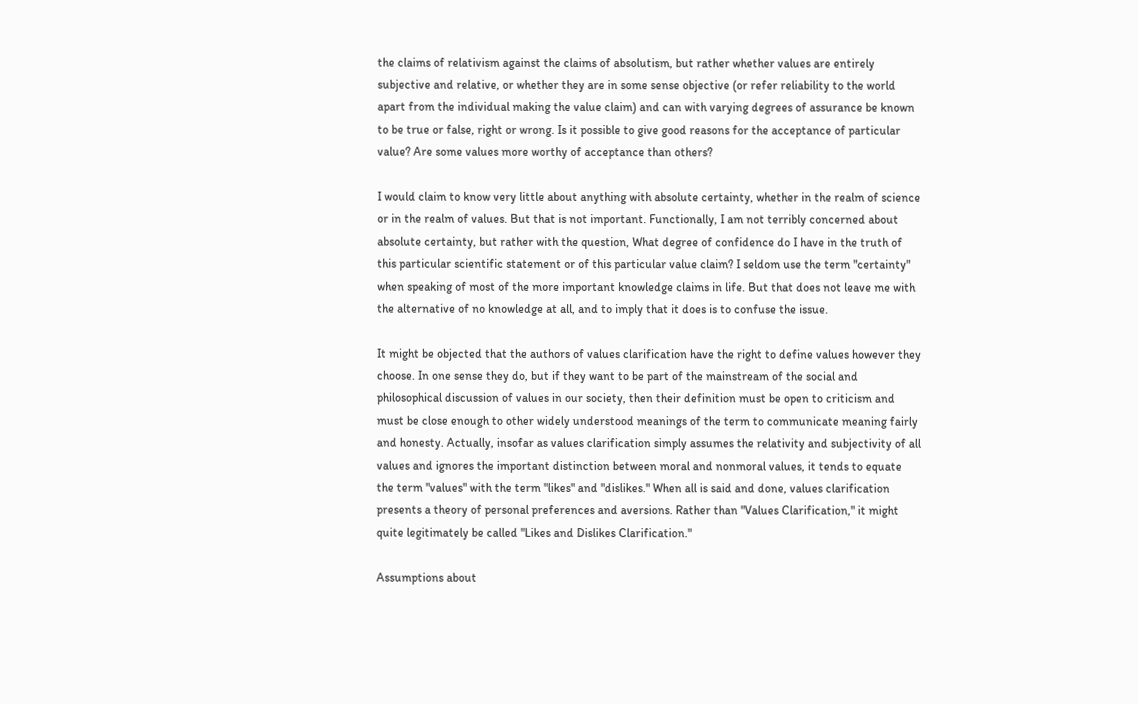the claims of relativism against the claims of absolutism, but rather whether values are entirely subjective and relative, or whether they are in some sense objective (or refer reliability to the world apart from the individual making the value claim) and can with varying degrees of assurance be known to be true or false, right or wrong. Is it possible to give good reasons for the acceptance of particular value? Are some values more worthy of acceptance than others?

I would claim to know very little about anything with absolute certainty, whether in the realm of science or in the realm of values. But that is not important. Functionally, I am not terribly concerned about absolute certainty, but rather with the question, What degree of confidence do I have in the truth of this particular scientific statement or of this particular value claim? I seldom use the term "certainty" when speaking of most of the more important knowledge claims in life. But that does not leave me with the alternative of no knowledge at all, and to imply that it does is to confuse the issue.

It might be objected that the authors of values clarification have the right to define values however they choose. In one sense they do, but if they want to be part of the mainstream of the social and philosophical discussion of values in our society, then their definition must be open to criticism and must be close enough to other widely understood meanings of the term to communicate meaning fairly and honesty. Actually, insofar as values clarification simply assumes the relativity and subjectivity of all values and ignores the important distinction between moral and nonmoral values, it tends to equate the term "values" with the term "likes" and "dislikes." When all is said and done, values clarification presents a theory of personal preferences and aversions. Rather than "Values Clarification," it might quite legitimately be called "Likes and Dislikes Clarification."

Assumptions about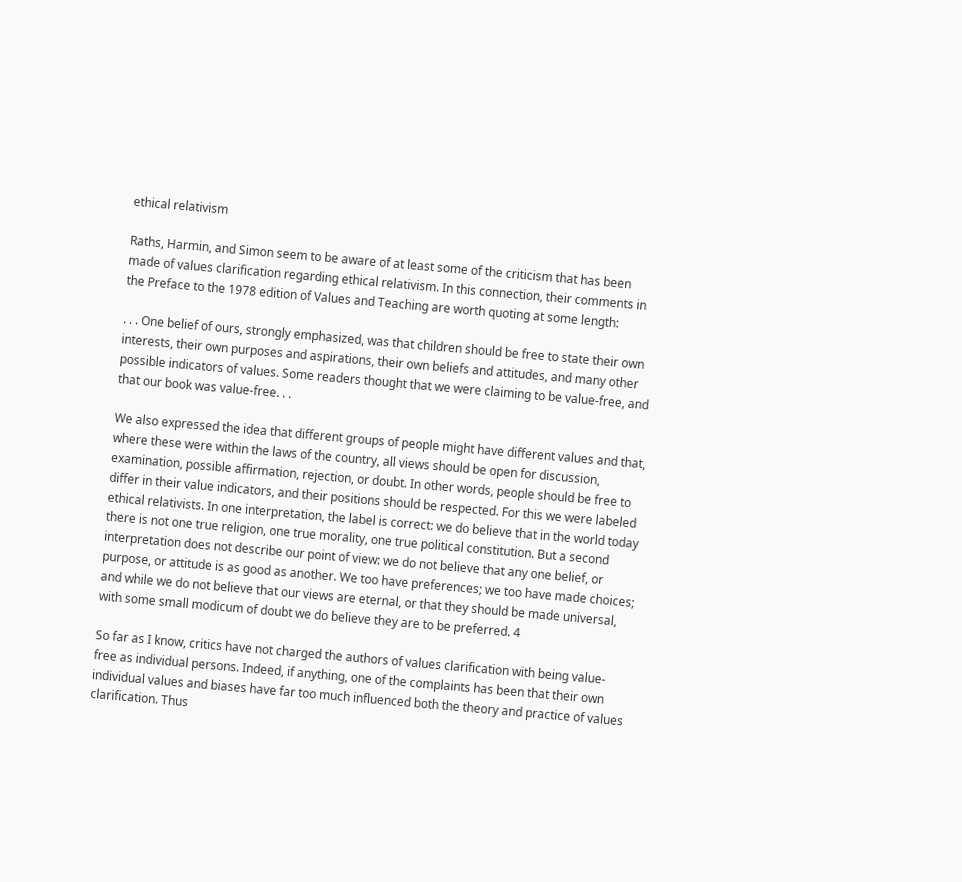ethical relativism

Raths, Harmin, and Simon seem to be aware of at least some of the criticism that has been made of values clarification regarding ethical relativism. In this connection, their comments in the Preface to the 1978 edition of Values and Teaching are worth quoting at some length:

. . . One belief of ours, strongly emphasized, was that children should be free to state their own interests, their own purposes and aspirations, their own beliefs and attitudes, and many other possible indicators of values. Some readers thought that we were claiming to be value-free, and that our book was value-free. . .

We also expressed the idea that different groups of people might have different values and that, where these were within the laws of the country, all views should be open for discussion, examination, possible affirmation, rejection, or doubt. In other words, people should be free to differ in their value indicators, and their positions should be respected. For this we were labeled ethical relativists. In one interpretation, the label is correct: we do believe that in the world today there is not one true religion, one true morality, one true political constitution. But a second interpretation does not describe our point of view: we do not believe that any one belief, or purpose, or attitude is as good as another. We too have preferences; we too have made choices; and while we do not believe that our views are eternal, or that they should be made universal, with some small modicum of doubt we do believe they are to be preferred. 4

So far as I know, critics have not charged the authors of values clarification with being value-free as individual persons. Indeed, if anything, one of the complaints has been that their own individual values and biases have far too much influenced both the theory and practice of values clarification. Thus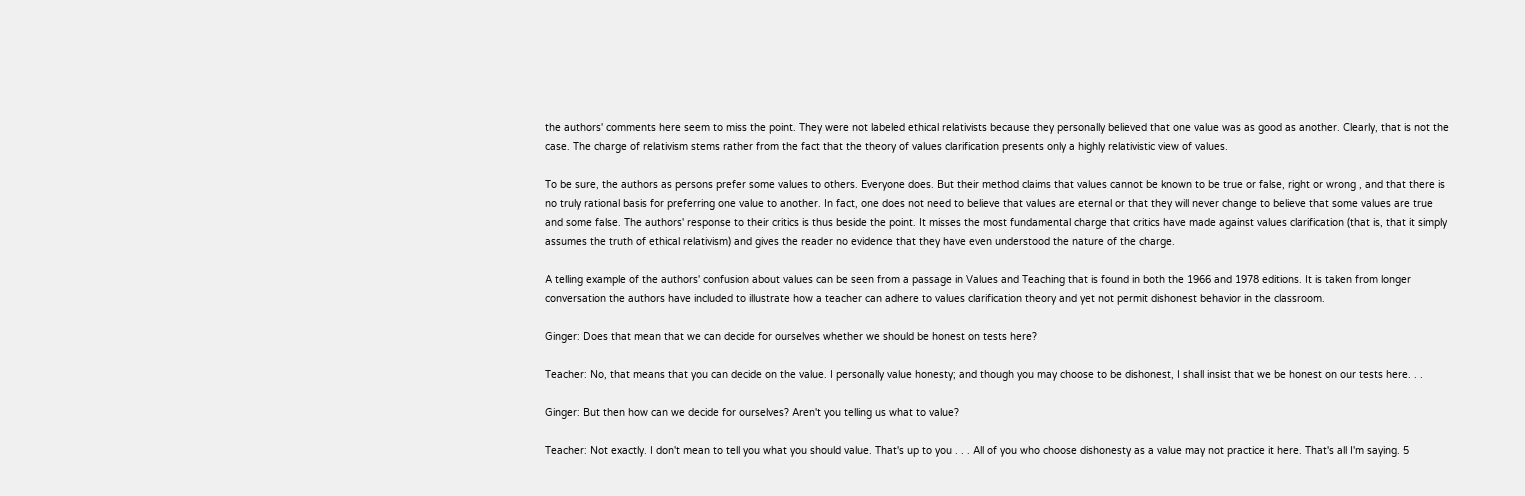the authors' comments here seem to miss the point. They were not labeled ethical relativists because they personally believed that one value was as good as another. Clearly, that is not the case. The charge of relativism stems rather from the fact that the theory of values clarification presents only a highly relativistic view of values.

To be sure, the authors as persons prefer some values to others. Everyone does. But their method claims that values cannot be known to be true or false, right or wrong , and that there is no truly rational basis for preferring one value to another. In fact, one does not need to believe that values are eternal or that they will never change to believe that some values are true and some false. The authors' response to their critics is thus beside the point. It misses the most fundamental charge that critics have made against values clarification (that is, that it simply assumes the truth of ethical relativism) and gives the reader no evidence that they have even understood the nature of the charge.

A telling example of the authors' confusion about values can be seen from a passage in Values and Teaching that is found in both the 1966 and 1978 editions. It is taken from longer conversation the authors have included to illustrate how a teacher can adhere to values clarification theory and yet not permit dishonest behavior in the classroom.

Ginger: Does that mean that we can decide for ourselves whether we should be honest on tests here?

Teacher: No, that means that you can decide on the value. I personally value honesty; and though you may choose to be dishonest, I shall insist that we be honest on our tests here. . .

Ginger: But then how can we decide for ourselves? Aren't you telling us what to value?

Teacher: Not exactly. I don't mean to tell you what you should value. That's up to you . . . All of you who choose dishonesty as a value may not practice it here. That's all I'm saying. 5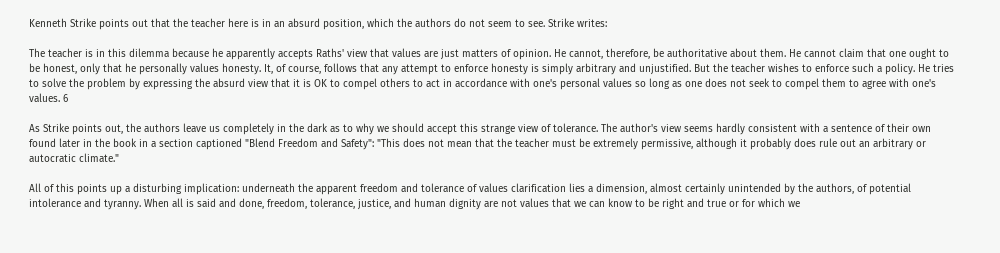Kenneth Strike points out that the teacher here is in an absurd position, which the authors do not seem to see. Strike writes:

The teacher is in this dilemma because he apparently accepts Raths' view that values are just matters of opinion. He cannot, therefore, be authoritative about them. He cannot claim that one ought to be honest, only that he personally values honesty. It, of course, follows that any attempt to enforce honesty is simply arbitrary and unjustified. But the teacher wishes to enforce such a policy. He tries to solve the problem by expressing the absurd view that it is OK to compel others to act in accordance with one's personal values so long as one does not seek to compel them to agree with one's values. 6

As Strike points out, the authors leave us completely in the dark as to why we should accept this strange view of tolerance. The author's view seems hardly consistent with a sentence of their own found later in the book in a section captioned "Blend Freedom and Safety": "This does not mean that the teacher must be extremely permissive, although it probably does rule out an arbitrary or autocratic climate."

All of this points up a disturbing implication: underneath the apparent freedom and tolerance of values clarification lies a dimension, almost certainly unintended by the authors, of potential intolerance and tyranny. When all is said and done, freedom, tolerance, justice, and human dignity are not values that we can know to be right and true or for which we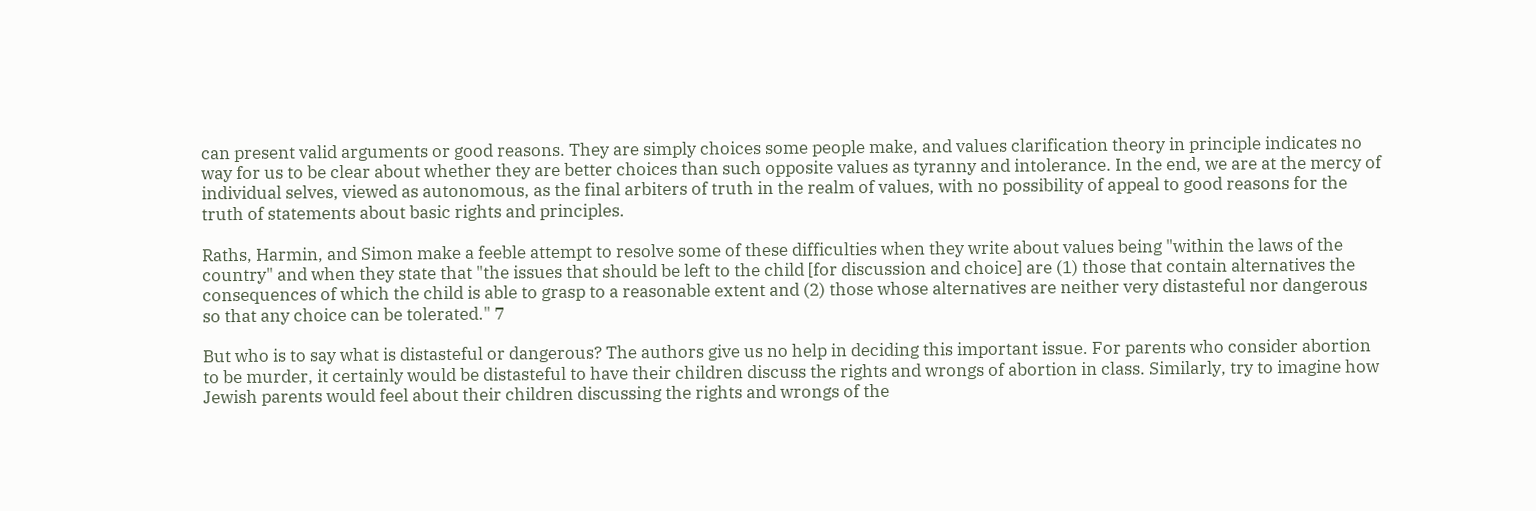can present valid arguments or good reasons. They are simply choices some people make, and values clarification theory in principle indicates no way for us to be clear about whether they are better choices than such opposite values as tyranny and intolerance. In the end, we are at the mercy of individual selves, viewed as autonomous, as the final arbiters of truth in the realm of values, with no possibility of appeal to good reasons for the truth of statements about basic rights and principles.

Raths, Harmin, and Simon make a feeble attempt to resolve some of these difficulties when they write about values being "within the laws of the country" and when they state that "the issues that should be left to the child [for discussion and choice] are (1) those that contain alternatives the consequences of which the child is able to grasp to a reasonable extent and (2) those whose alternatives are neither very distasteful nor dangerous so that any choice can be tolerated." 7

But who is to say what is distasteful or dangerous? The authors give us no help in deciding this important issue. For parents who consider abortion to be murder, it certainly would be distasteful to have their children discuss the rights and wrongs of abortion in class. Similarly, try to imagine how Jewish parents would feel about their children discussing the rights and wrongs of the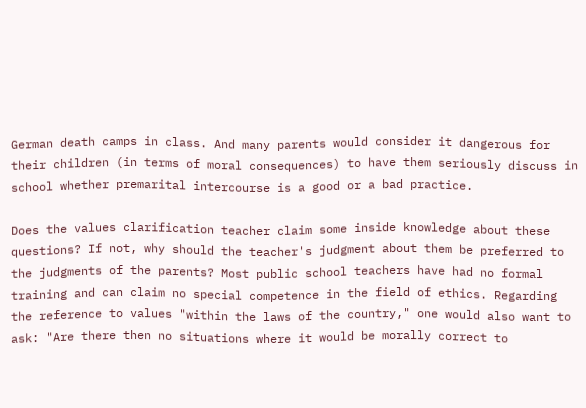German death camps in class. And many parents would consider it dangerous for their children (in terms of moral consequences) to have them seriously discuss in school whether premarital intercourse is a good or a bad practice.

Does the values clarification teacher claim some inside knowledge about these questions? If not, why should the teacher's judgment about them be preferred to the judgments of the parents? Most public school teachers have had no formal training and can claim no special competence in the field of ethics. Regarding the reference to values "within the laws of the country," one would also want to ask: "Are there then no situations where it would be morally correct to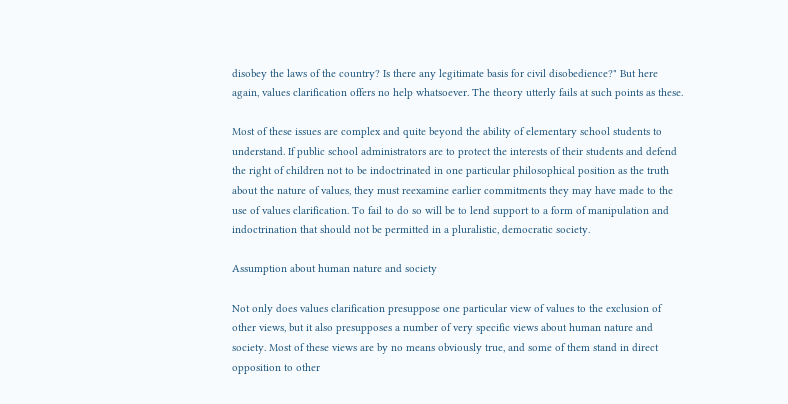disobey the laws of the country? Is there any legitimate basis for civil disobedience?" But here again, values clarification offers no help whatsoever. The theory utterly fails at such points as these.

Most of these issues are complex and quite beyond the ability of elementary school students to understand. If public school administrators are to protect the interests of their students and defend the right of children not to be indoctrinated in one particular philosophical position as the truth about the nature of values, they must reexamine earlier commitments they may have made to the use of values clarification. To fail to do so will be to lend support to a form of manipulation and indoctrination that should not be permitted in a pluralistic, democratic society.

Assumption about human nature and society

Not only does values clarification presuppose one particular view of values to the exclusion of other views, but it also presupposes a number of very specific views about human nature and society. Most of these views are by no means obviously true, and some of them stand in direct opposition to other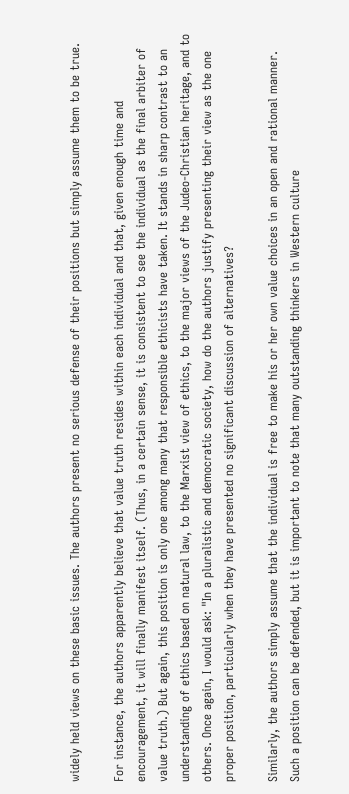widely held views on these basic issues. The authors present no serious defense of their positions but simply assume them to be true.

For instance, the authors apparently believe that value truth resides within each individual and that, given enough time and encouragement, it will finally manifest itself. (Thus, in a certain sense, it is consistent to see the individual as the final arbiter of value truth.) But again, this position is only one among many that responsible ethicists have taken. It stands in sharp contrast to an understanding of ethics based on natural law, to the Marxist view of ethics, to the major views of the Judeo-Christian heritage, and to others. Once again, I would ask: "In a pluralistic and democratic society, how do the authors justify presenting their view as the one proper position, particularly when they have presented no significant discussion of alternatives?

Similarly, the authors simply assume that the individual is free to make his or her own value choices in an open and rational manner. Such a position can be defended, but it is important to note that many outstanding thinkers in Western culture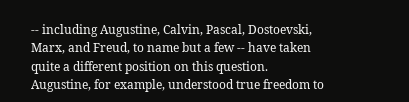-- including Augustine, Calvin, Pascal, Dostoevski, Marx, and Freud, to name but a few -- have taken quite a different position on this question. Augustine, for example, understood true freedom to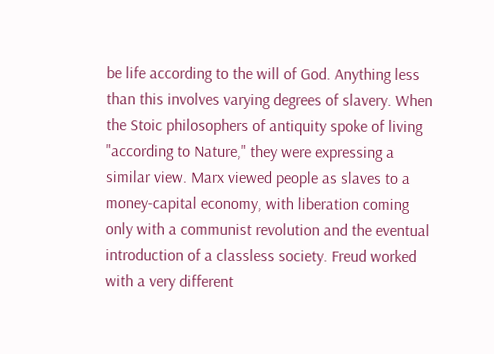be life according to the will of God. Anything less than this involves varying degrees of slavery. When the Stoic philosophers of antiquity spoke of living "according to Nature," they were expressing a similar view. Marx viewed people as slaves to a money-capital economy, with liberation coming only with a communist revolution and the eventual introduction of a classless society. Freud worked with a very different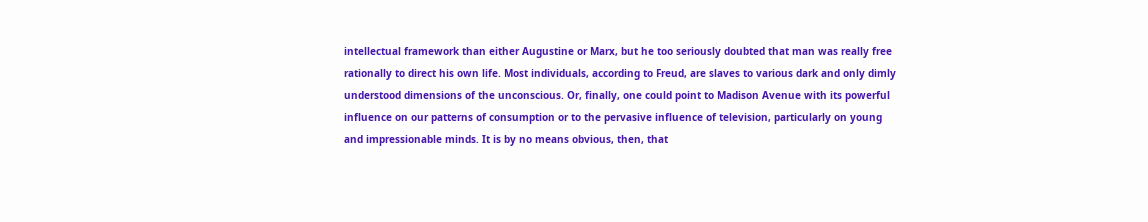intellectual framework than either Augustine or Marx, but he too seriously doubted that man was really free rationally to direct his own life. Most individuals, according to Freud, are slaves to various dark and only dimly understood dimensions of the unconscious. Or, finally, one could point to Madison Avenue with its powerful influence on our patterns of consumption or to the pervasive influence of television, particularly on young and impressionable minds. It is by no means obvious, then, that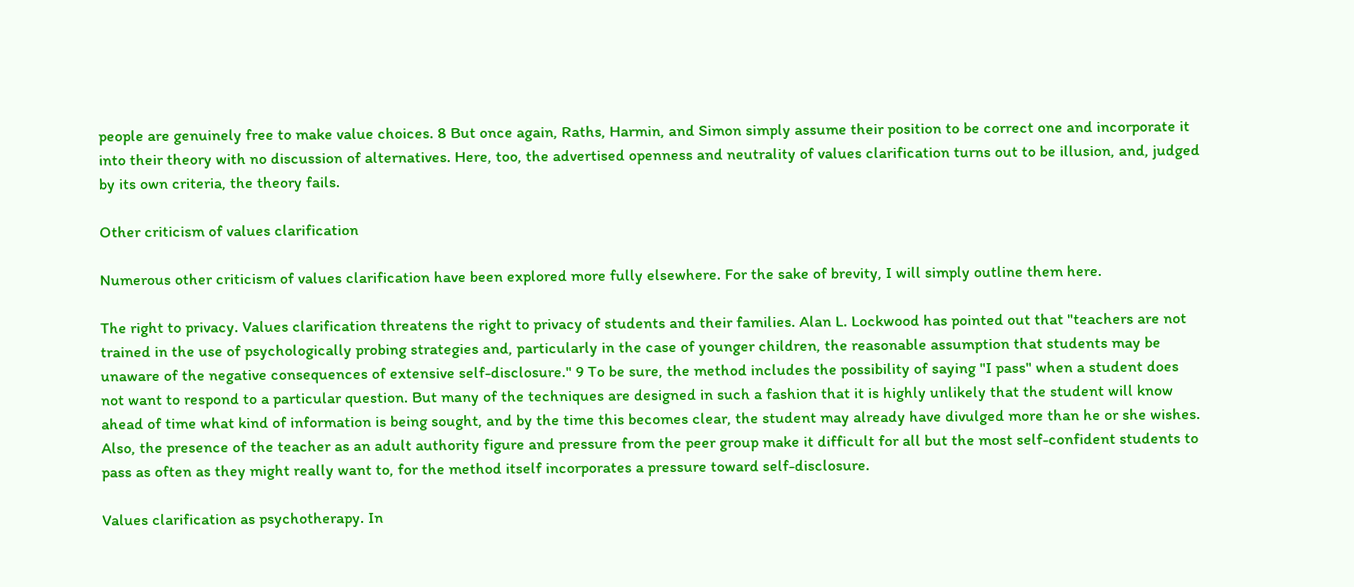people are genuinely free to make value choices. 8 But once again, Raths, Harmin, and Simon simply assume their position to be correct one and incorporate it into their theory with no discussion of alternatives. Here, too, the advertised openness and neutrality of values clarification turns out to be illusion, and, judged by its own criteria, the theory fails.

Other criticism of values clarification

Numerous other criticism of values clarification have been explored more fully elsewhere. For the sake of brevity, I will simply outline them here.

The right to privacy. Values clarification threatens the right to privacy of students and their families. Alan L. Lockwood has pointed out that "teachers are not trained in the use of psychologically probing strategies and, particularly in the case of younger children, the reasonable assumption that students may be unaware of the negative consequences of extensive self-disclosure." 9 To be sure, the method includes the possibility of saying "I pass" when a student does not want to respond to a particular question. But many of the techniques are designed in such a fashion that it is highly unlikely that the student will know ahead of time what kind of information is being sought, and by the time this becomes clear, the student may already have divulged more than he or she wishes. Also, the presence of the teacher as an adult authority figure and pressure from the peer group make it difficult for all but the most self-confident students to pass as often as they might really want to, for the method itself incorporates a pressure toward self-disclosure.

Values clarification as psychotherapy. In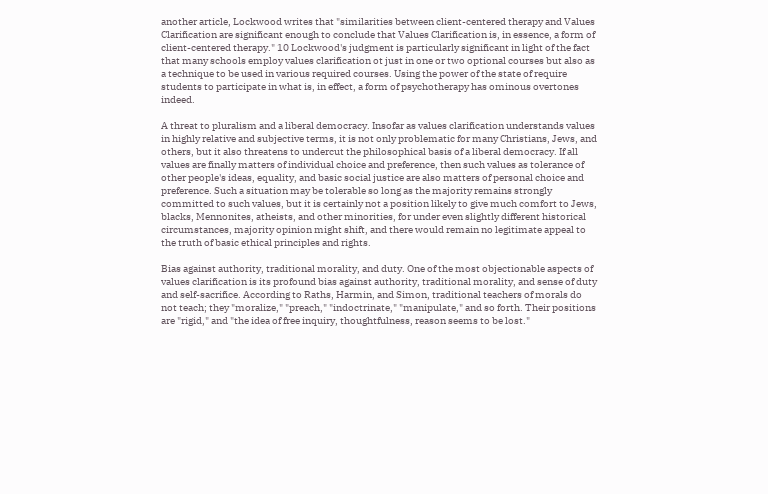another article, Lockwood writes that "similarities between client-centered therapy and Values Clarification are significant enough to conclude that Values Clarification is, in essence, a form of client-centered therapy." 10 Lockwood's judgment is particularly significant in light of the fact that many schools employ values clarification ot just in one or two optional courses but also as a technique to be used in various required courses. Using the power of the state of require students to participate in what is, in effect, a form of psychotherapy has ominous overtones indeed.

A threat to pluralism and a liberal democracy. Insofar as values clarification understands values in highly relative and subjective terms, it is not only problematic for many Christians, Jews, and others, but it also threatens to undercut the philosophical basis of a liberal democracy. If all values are finally matters of individual choice and preference, then such values as tolerance of other people's ideas, equality, and basic social justice are also matters of personal choice and preference. Such a situation may be tolerable so long as the majority remains strongly committed to such values, but it is certainly not a position likely to give much comfort to Jews, blacks, Mennonites, atheists, and other minorities, for under even slightly different historical circumstances, majority opinion might shift, and there would remain no legitimate appeal to the truth of basic ethical principles and rights.

Bias against authority, traditional morality, and duty. One of the most objectionable aspects of values clarification is its profound bias against authority, traditional morality, and sense of duty and self-sacrifice. According to Raths, Harmin, and Simon, traditional teachers of morals do not teach; they "moralize," "preach," "indoctrinate," "manipulate," and so forth. Their positions are "rigid," and "the idea of free inquiry, thoughtfulness, reason seems to be lost."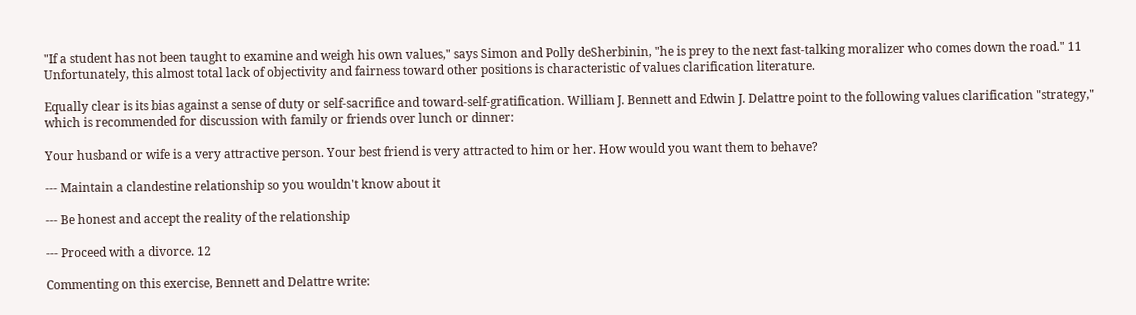"If a student has not been taught to examine and weigh his own values," says Simon and Polly deSherbinin, "he is prey to the next fast-talking moralizer who comes down the road." 11 Unfortunately, this almost total lack of objectivity and fairness toward other positions is characteristic of values clarification literature.

Equally clear is its bias against a sense of duty or self-sacrifice and toward-self-gratification. William J. Bennett and Edwin J. Delattre point to the following values clarification "strategy," which is recommended for discussion with family or friends over lunch or dinner:

Your husband or wife is a very attractive person. Your best friend is very attracted to him or her. How would you want them to behave?

--- Maintain a clandestine relationship so you wouldn't know about it

--- Be honest and accept the reality of the relationship

--- Proceed with a divorce. 12

Commenting on this exercise, Bennett and Delattre write: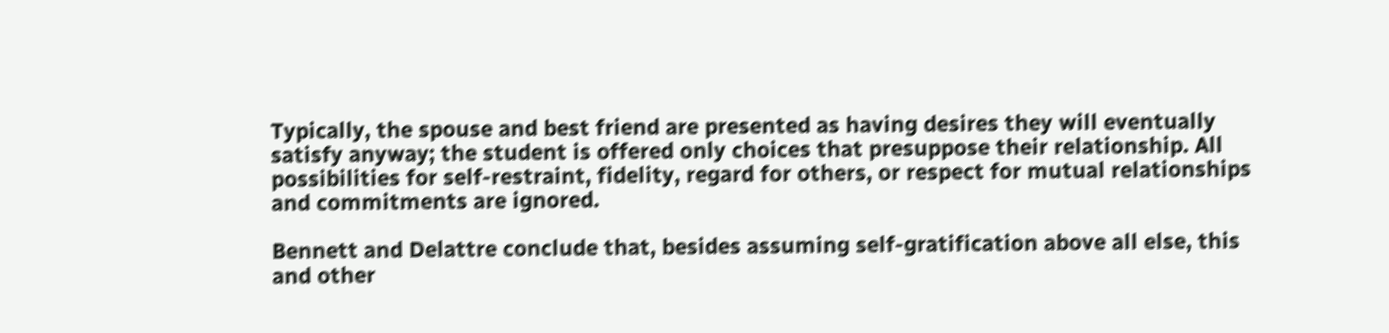Typically, the spouse and best friend are presented as having desires they will eventually satisfy anyway; the student is offered only choices that presuppose their relationship. All possibilities for self-restraint, fidelity, regard for others, or respect for mutual relationships and commitments are ignored.

Bennett and Delattre conclude that, besides assuming self-gratification above all else, this and other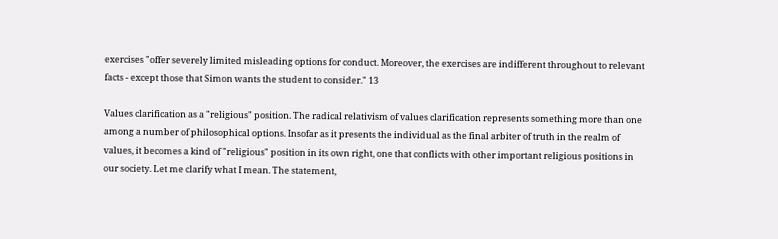exercises "offer severely limited misleading options for conduct. Moreover, the exercises are indifferent throughout to relevant facts - except those that Simon wants the student to consider." 13

Values clarification as a "religious" position. The radical relativism of values clarification represents something more than one among a number of philosophical options. Insofar as it presents the individual as the final arbiter of truth in the realm of values, it becomes a kind of "religious" position in its own right, one that conflicts with other important religious positions in our society. Let me clarify what I mean. The statement,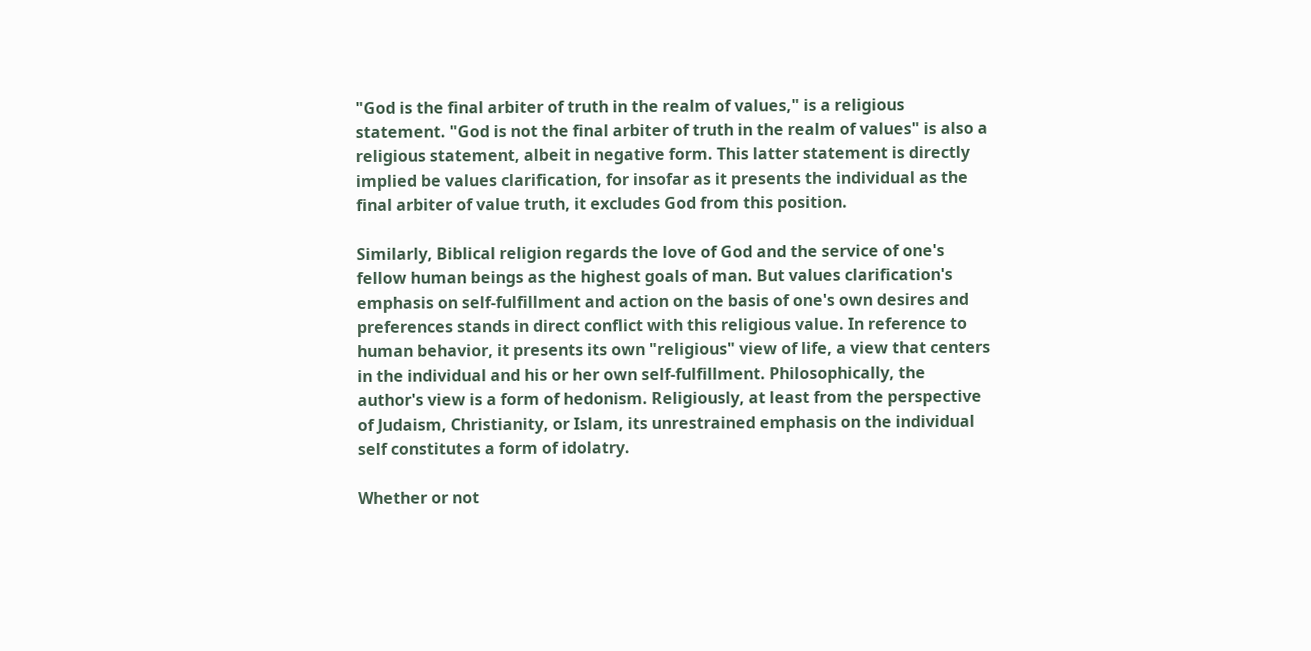"God is the final arbiter of truth in the realm of values," is a religious statement. "God is not the final arbiter of truth in the realm of values" is also a religious statement, albeit in negative form. This latter statement is directly implied be values clarification, for insofar as it presents the individual as the final arbiter of value truth, it excludes God from this position.

Similarly, Biblical religion regards the love of God and the service of one's fellow human beings as the highest goals of man. But values clarification's emphasis on self-fulfillment and action on the basis of one's own desires and preferences stands in direct conflict with this religious value. In reference to human behavior, it presents its own "religious" view of life, a view that centers in the individual and his or her own self-fulfillment. Philosophically, the author's view is a form of hedonism. Religiously, at least from the perspective of Judaism, Christianity, or Islam, its unrestrained emphasis on the individual self constitutes a form of idolatry.

Whether or not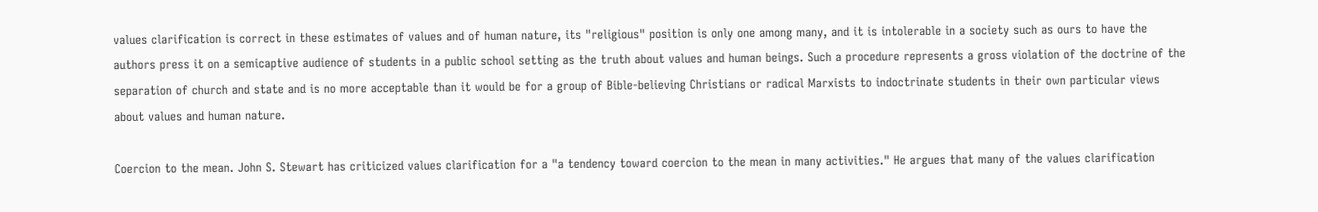values clarification is correct in these estimates of values and of human nature, its "religious" position is only one among many, and it is intolerable in a society such as ours to have the authors press it on a semicaptive audience of students in a public school setting as the truth about values and human beings. Such a procedure represents a gross violation of the doctrine of the separation of church and state and is no more acceptable than it would be for a group of Bible-believing Christians or radical Marxists to indoctrinate students in their own particular views about values and human nature.

Coercion to the mean. John S. Stewart has criticized values clarification for a "a tendency toward coercion to the mean in many activities." He argues that many of the values clarification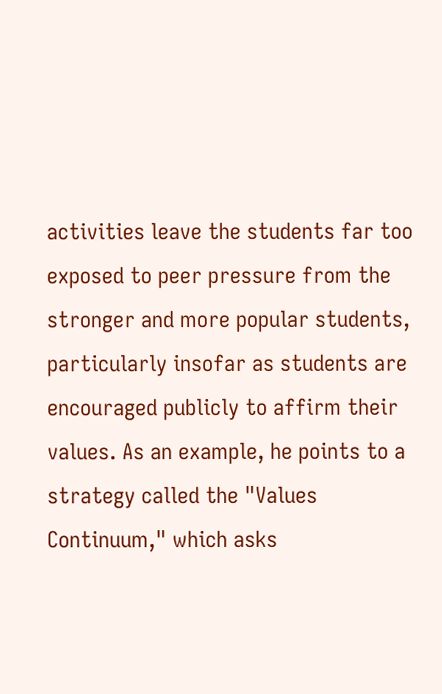activities leave the students far too exposed to peer pressure from the stronger and more popular students, particularly insofar as students are encouraged publicly to affirm their values. As an example, he points to a strategy called the "Values Continuum," which asks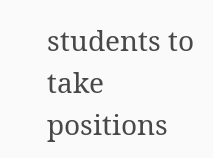students to take positions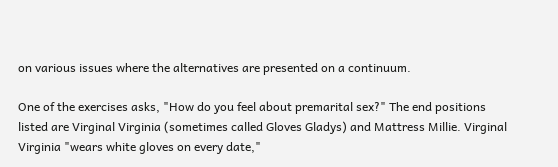on various issues where the alternatives are presented on a continuum.

One of the exercises asks, "How do you feel about premarital sex?" The end positions listed are Virginal Virginia (sometimes called Gloves Gladys) and Mattress Millie. Virginal Virginia "wears white gloves on every date,"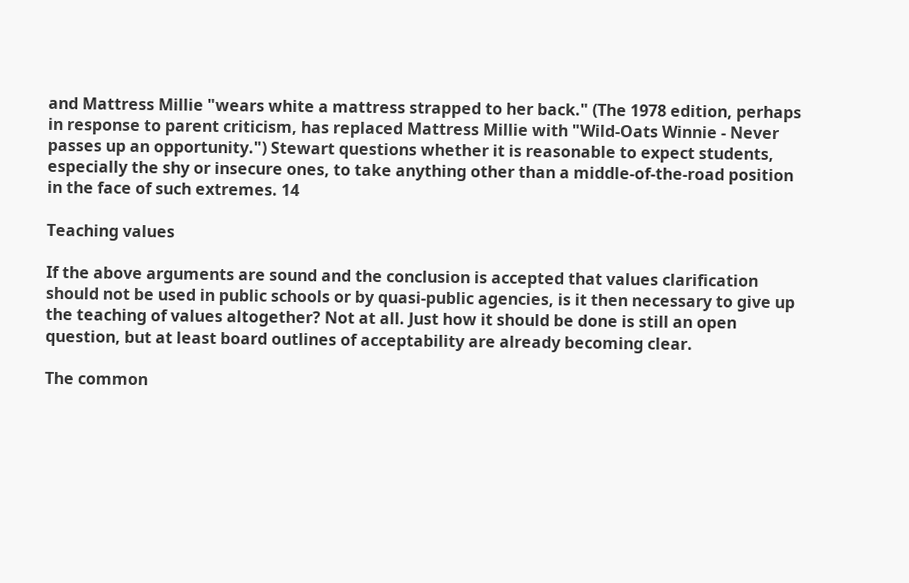and Mattress Millie "wears white a mattress strapped to her back." (The 1978 edition, perhaps in response to parent criticism, has replaced Mattress Millie with "Wild-Oats Winnie - Never passes up an opportunity.") Stewart questions whether it is reasonable to expect students, especially the shy or insecure ones, to take anything other than a middle-of-the-road position in the face of such extremes. 14

Teaching values

If the above arguments are sound and the conclusion is accepted that values clarification should not be used in public schools or by quasi-public agencies, is it then necessary to give up the teaching of values altogether? Not at all. Just how it should be done is still an open question, but at least board outlines of acceptability are already becoming clear.

The common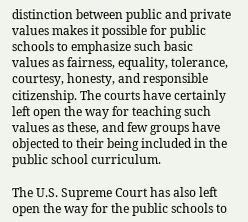distinction between public and private values makes it possible for public schools to emphasize such basic values as fairness, equality, tolerance, courtesy, honesty, and responsible citizenship. The courts have certainly left open the way for teaching such values as these, and few groups have objected to their being included in the public school curriculum.

The U.S. Supreme Court has also left open the way for the public schools to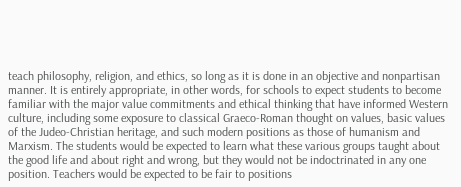teach philosophy, religion, and ethics, so long as it is done in an objective and nonpartisan manner. It is entirely appropriate, in other words, for schools to expect students to become familiar with the major value commitments and ethical thinking that have informed Western culture, including some exposure to classical Graeco-Roman thought on values, basic values of the Judeo-Christian heritage, and such modern positions as those of humanism and Marxism. The students would be expected to learn what these various groups taught about the good life and about right and wrong, but they would not be indoctrinated in any one position. Teachers would be expected to be fair to positions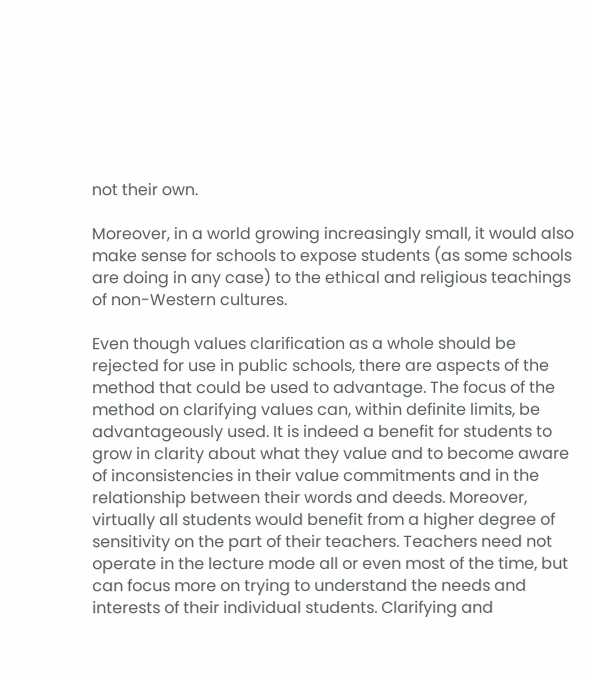not their own.

Moreover, in a world growing increasingly small, it would also make sense for schools to expose students (as some schools are doing in any case) to the ethical and religious teachings of non-Western cultures.

Even though values clarification as a whole should be rejected for use in public schools, there are aspects of the method that could be used to advantage. The focus of the method on clarifying values can, within definite limits, be advantageously used. It is indeed a benefit for students to grow in clarity about what they value and to become aware of inconsistencies in their value commitments and in the relationship between their words and deeds. Moreover, virtually all students would benefit from a higher degree of sensitivity on the part of their teachers. Teachers need not operate in the lecture mode all or even most of the time, but can focus more on trying to understand the needs and interests of their individual students. Clarifying and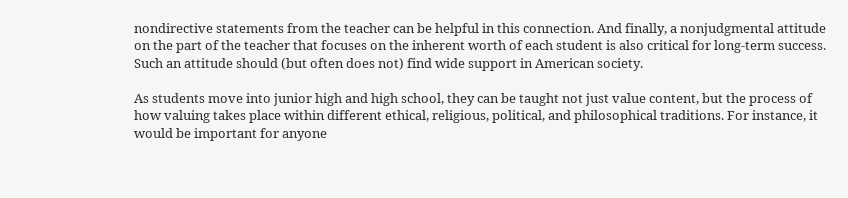nondirective statements from the teacher can be helpful in this connection. And finally, a nonjudgmental attitude on the part of the teacher that focuses on the inherent worth of each student is also critical for long-term success. Such an attitude should (but often does not) find wide support in American society.

As students move into junior high and high school, they can be taught not just value content, but the process of how valuing takes place within different ethical, religious, political, and philosophical traditions. For instance, it would be important for anyone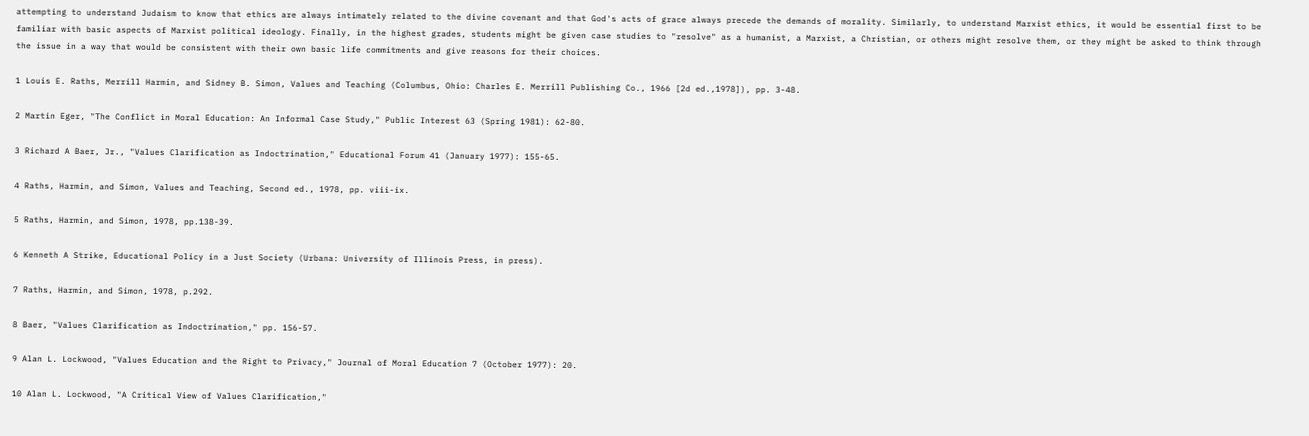attempting to understand Judaism to know that ethics are always intimately related to the divine covenant and that God's acts of grace always precede the demands of morality. Similarly, to understand Marxist ethics, it would be essential first to be familiar with basic aspects of Marxist political ideology. Finally, in the highest grades, students might be given case studies to "resolve" as a humanist, a Marxist, a Christian, or others might resolve them, or they might be asked to think through the issue in a way that would be consistent with their own basic life commitments and give reasons for their choices.

1 Louis E. Raths, Merrill Harmin, and Sidney B. Simon, Values and Teaching (Columbus, Ohio: Charles E. Merrill Publishing Co., 1966 [2d ed.,1978]), pp. 3-48.

2 Martin Eger, "The Conflict in Moral Education: An Informal Case Study," Public Interest 63 (Spring 1981): 62-80.

3 Richard A Baer, Jr., "Values Clarification as Indoctrination," Educational Forum 41 (January 1977): 155-65.

4 Raths, Harmin, and Simon, Values and Teaching, Second ed., 1978, pp. viii-ix.

5 Raths, Harmin, and Simon, 1978, pp.138-39.

6 Kenneth A Strike, Educational Policy in a Just Society (Urbana: University of Illinois Press, in press).

7 Raths, Harmin, and Simon, 1978, p.292.

8 Baer, "Values Clarification as Indoctrination," pp. 156-57.

9 Alan L. Lockwood, "Values Education and the Right to Privacy," Journal of Moral Education 7 (October 1977): 20.

10 Alan L. Lockwood, "A Critical View of Values Clarification,"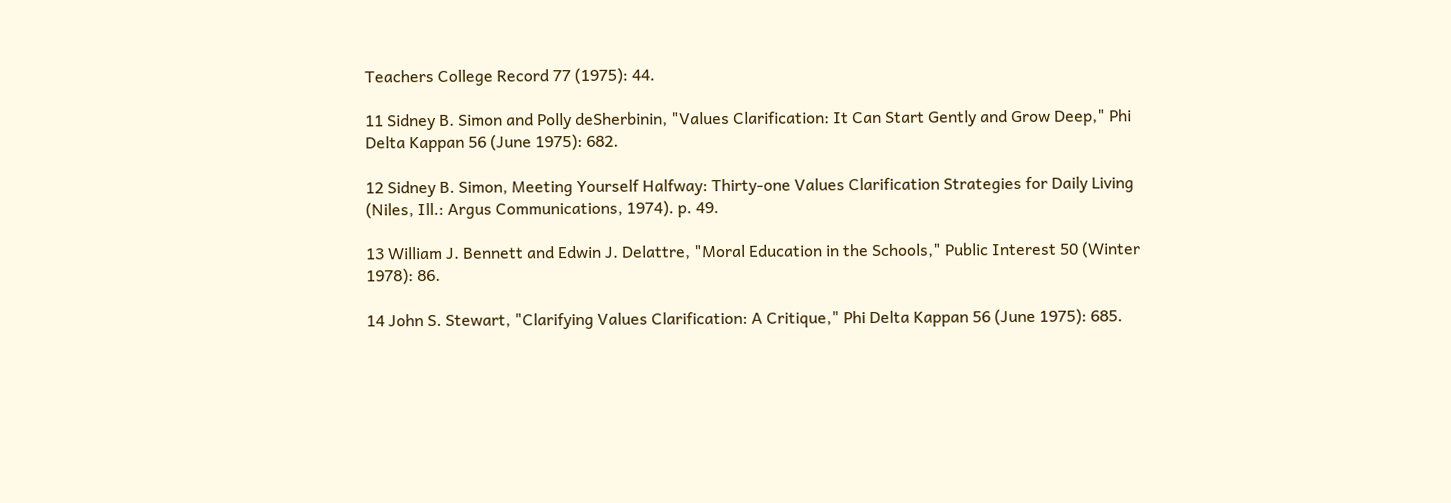Teachers College Record 77 (1975): 44.

11 Sidney B. Simon and Polly deSherbinin, "Values Clarification: It Can Start Gently and Grow Deep," Phi Delta Kappan 56 (June 1975): 682.

12 Sidney B. Simon, Meeting Yourself Halfway: Thirty-one Values Clarification Strategies for Daily Living (Niles, Ill.: Argus Communications, 1974). p. 49.

13 William J. Bennett and Edwin J. Delattre, "Moral Education in the Schools," Public Interest 50 (Winter 1978): 86.

14 John S. Stewart, "Clarifying Values Clarification: A Critique," Phi Delta Kappan 56 (June 1975): 685.